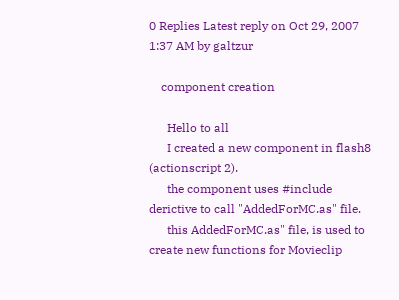0 Replies Latest reply on Oct 29, 2007 1:37 AM by galtzur

    component creation

      Hello to all
      I created a new component in flash8 (actionscript 2).
      the component uses #include derictive to call "AddedForMC.as" file.
      this AddedForMC.as" file, is used to create new functions for Movieclip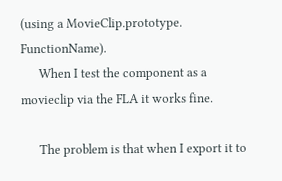(using a MovieClip.prototype. FunctionName).
      When I test the component as a movieclip via the FLA it works fine.

      The problem is that when I export it to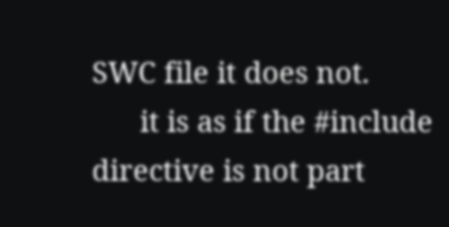SWC file it does not.
      it is as if the #include directive is not part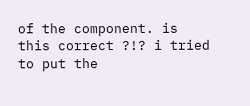of the component. is this correct ?!? i tried to put the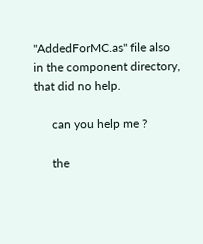"AddedForMC.as" file also in the component directory, that did no help.

      can you help me ?

      the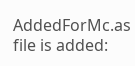AddedForMc.as file is added: